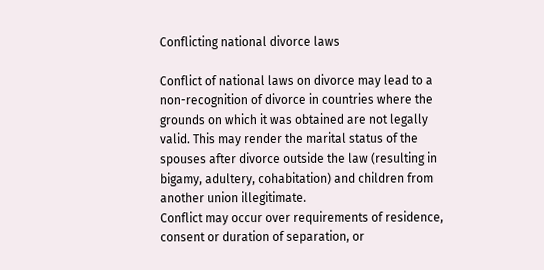Conflicting national divorce laws

Conflict of national laws on divorce may lead to a non-recognition of divorce in countries where the grounds on which it was obtained are not legally valid. This may render the marital status of the spouses after divorce outside the law (resulting in bigamy, adultery, cohabitation) and children from another union illegitimate.
Conflict may occur over requirements of residence, consent or duration of separation, or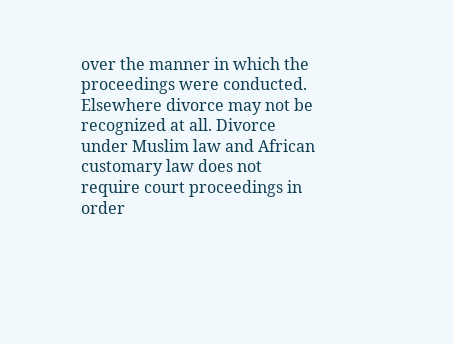over the manner in which the proceedings were conducted. Elsewhere divorce may not be recognized at all. Divorce under Muslim law and African customary law does not require court proceedings in order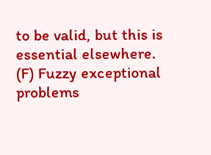to be valid, but this is essential elsewhere.
(F) Fuzzy exceptional problems